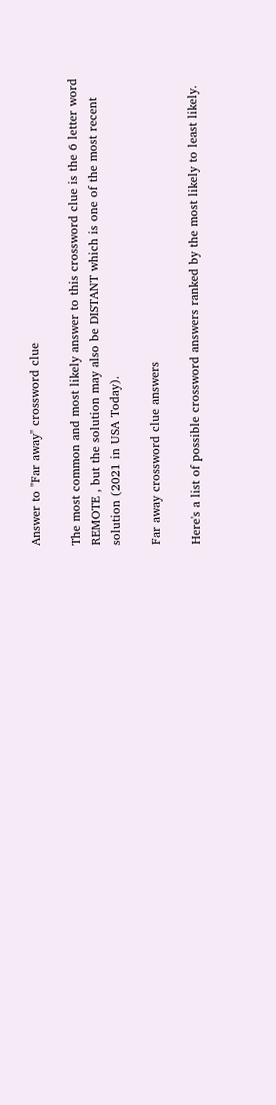Answer to "Far away" crossword clue

The most common and most likely answer to this crossword clue is the 6 letter word REMOTE , but the solution may also be DISTANT which is one of the most recent solution (2021 in USA Today).

Far away crossword clue answers

Here's a list of possible crossword answers ranked by the most likely to least likely.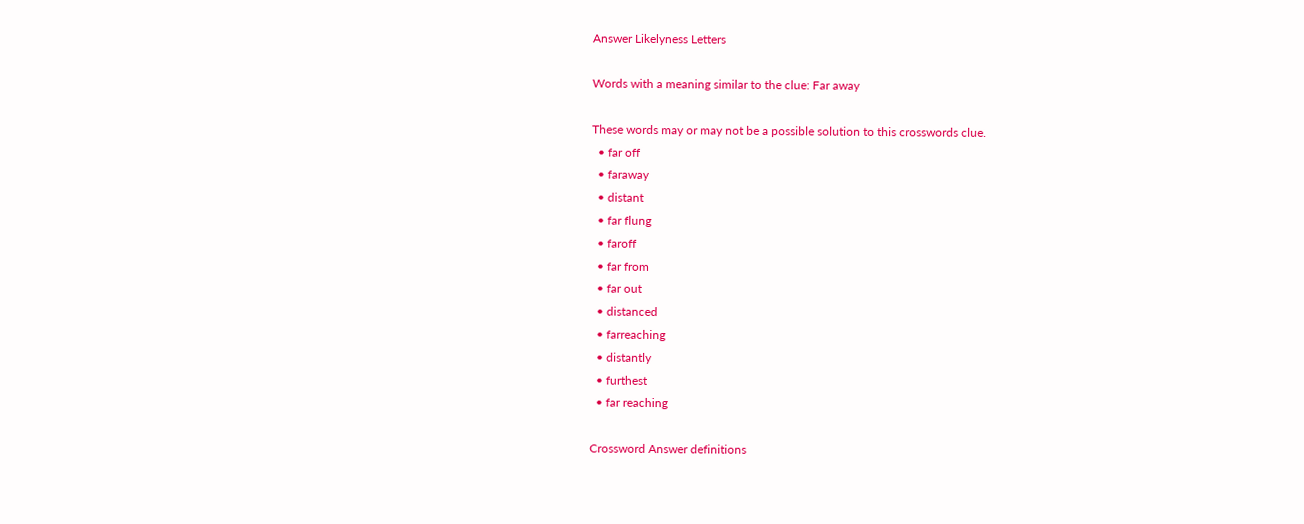Answer Likelyness Letters

Words with a meaning similar to the clue: Far away

These words may or may not be a possible solution to this crosswords clue.
  • far off
  • faraway
  • distant
  • far flung
  • faroff
  • far from
  • far out
  • distanced
  • farreaching
  • distantly
  • furthest
  • far reaching

Crossword Answer definitions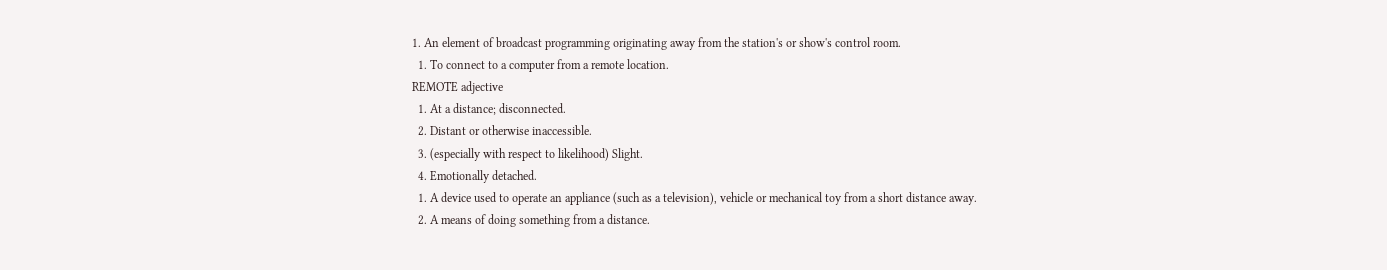1. An element of broadcast programming originating away from the station's or show's control room.
  1. To connect to a computer from a remote location.
REMOTE adjective
  1. At a distance; disconnected.
  2. Distant or otherwise inaccessible.
  3. (especially with respect to likelihood) Slight.
  4. Emotionally detached.
  1. A device used to operate an appliance (such as a television), vehicle or mechanical toy from a short distance away.
  2. A means of doing something from a distance.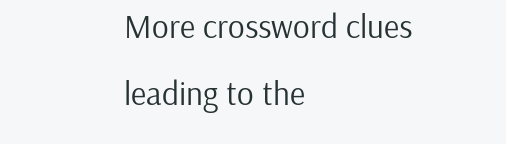More crossword clues leading to the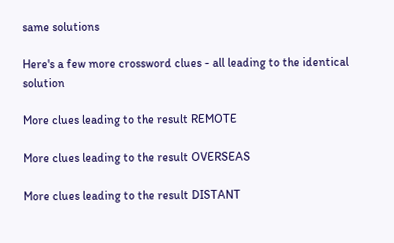same solutions

Here's a few more crossword clues - all leading to the identical solution

More clues leading to the result REMOTE

More clues leading to the result OVERSEAS

More clues leading to the result DISTANT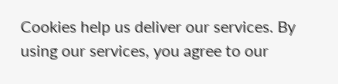Cookies help us deliver our services. By using our services, you agree to our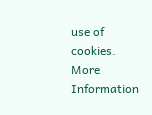use of cookies. More Information